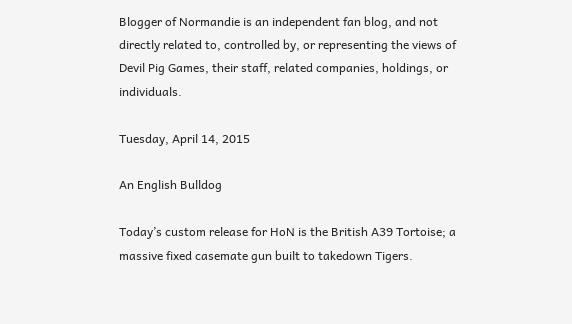Blogger of Normandie is an independent fan blog, and not directly related to, controlled by, or representing the views of Devil Pig Games, their staff, related companies, holdings, or individuals.

Tuesday, April 14, 2015

An English Bulldog

Today’s custom release for HoN is the British A39 Tortoise; a massive fixed casemate gun built to takedown Tigers.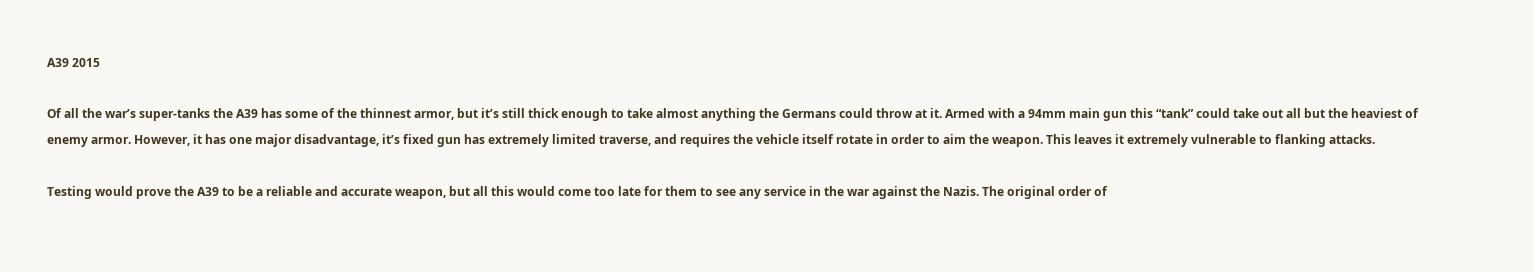A39 2015

Of all the war’s super-tanks the A39 has some of the thinnest armor, but it’s still thick enough to take almost anything the Germans could throw at it. Armed with a 94mm main gun this “tank” could take out all but the heaviest of enemy armor. However, it has one major disadvantage, it’s fixed gun has extremely limited traverse, and requires the vehicle itself rotate in order to aim the weapon. This leaves it extremely vulnerable to flanking attacks.

Testing would prove the A39 to be a reliable and accurate weapon, but all this would come too late for them to see any service in the war against the Nazis. The original order of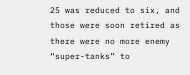25 was reduced to six, and those were soon retired as there were no more enemy “super-tanks” to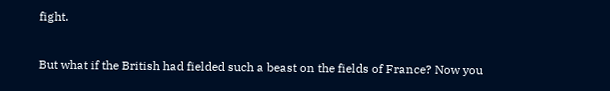fight.

But what if the British had fielded such a beast on the fields of France? Now you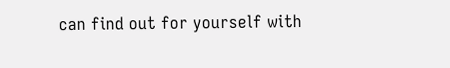can find out for yourself with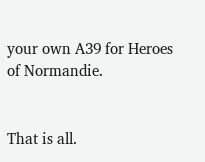your own A39 for Heroes of Normandie.


That is all.